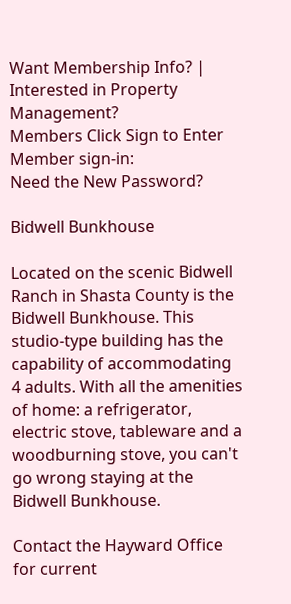Want Membership Info? | Interested in Property Management?
Members Click Sign to Enter Member sign-in:
Need the New Password?

Bidwell Bunkhouse

Located on the scenic Bidwell Ranch in Shasta County is the Bidwell Bunkhouse. This studio-type building has the capability of accommodating 4 adults. With all the amenities of home: a refrigerator, electric stove, tableware and a woodburning stove, you can't go wrong staying at the Bidwell Bunkhouse.

Contact the Hayward Office for current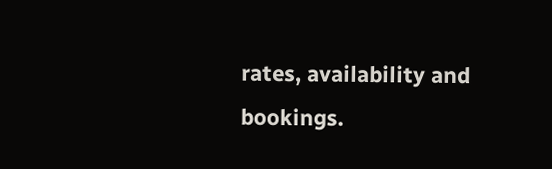rates, availability and bookings.